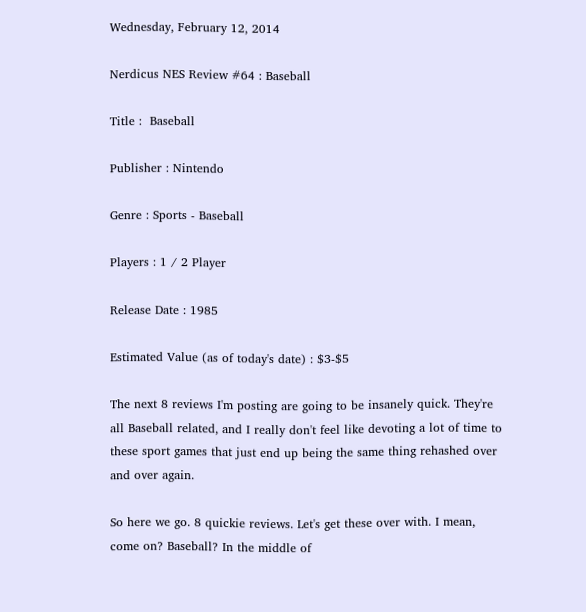Wednesday, February 12, 2014

Nerdicus NES Review #64 : Baseball

Title :  Baseball

Publisher : Nintendo

Genre : Sports - Baseball

Players : 1 / 2 Player

Release Date : 1985

Estimated Value (as of today's date) : $3-$5

The next 8 reviews I'm posting are going to be insanely quick. They're all Baseball related, and I really don't feel like devoting a lot of time to these sport games that just end up being the same thing rehashed over and over again.

So here we go. 8 quickie reviews. Let's get these over with. I mean, come on? Baseball? In the middle of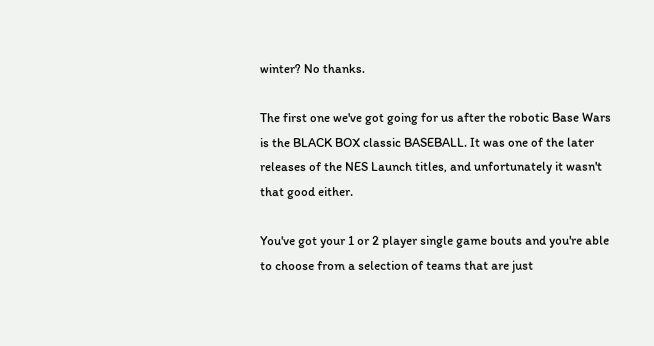winter? No thanks.

The first one we've got going for us after the robotic Base Wars is the BLACK BOX classic BASEBALL. It was one of the later releases of the NES Launch titles, and unfortunately it wasn't that good either.

You've got your 1 or 2 player single game bouts and you're able to choose from a selection of teams that are just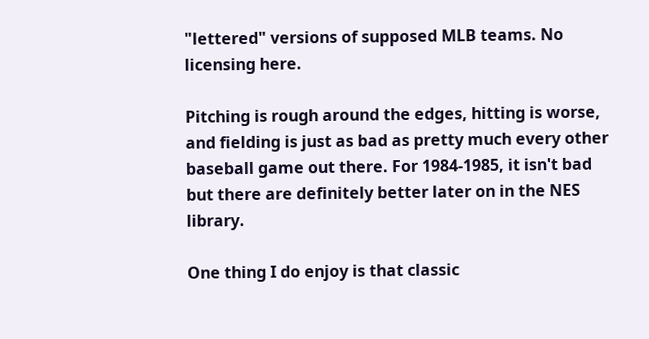"lettered" versions of supposed MLB teams. No licensing here.

Pitching is rough around the edges, hitting is worse, and fielding is just as bad as pretty much every other baseball game out there. For 1984-1985, it isn't bad but there are definitely better later on in the NES library.

One thing I do enjoy is that classic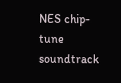NES chip-tune soundtrack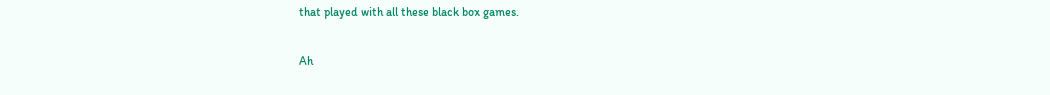that played with all these black box games.

Ah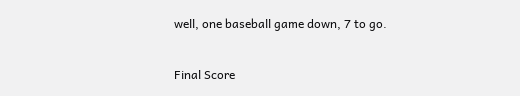well, one baseball game down, 7 to go.

Final Score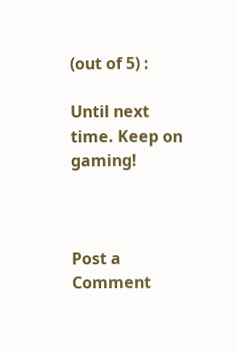(out of 5) :

Until next time. Keep on gaming!



Post a Comment